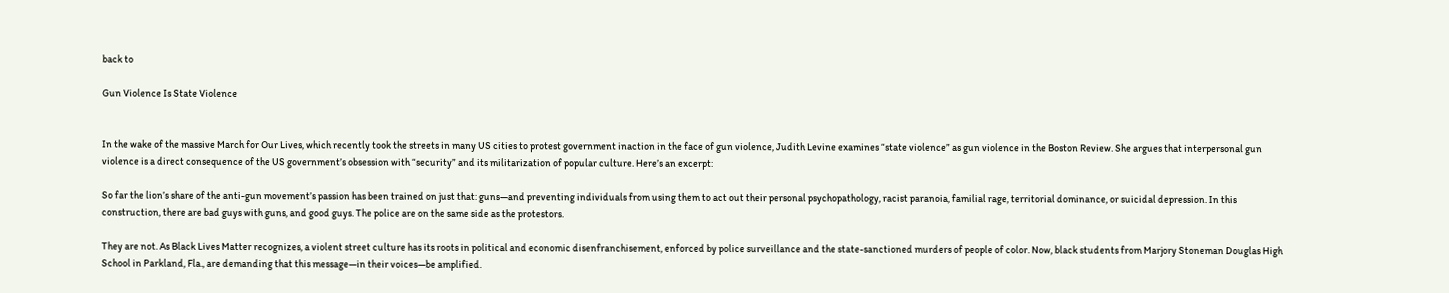back to

Gun Violence Is State Violence


In the wake of the massive March for Our Lives, which recently took the streets in many US cities to protest government inaction in the face of gun violence, Judith Levine examines “state violence” as gun violence in the Boston Review. She argues that interpersonal gun violence is a direct consequence of the US government’s obsession with “security” and its militarization of popular culture. Here’s an excerpt:

So far the lion’s share of the anti-gun movement’s passion has been trained on just that: guns—and preventing individuals from using them to act out their personal psychopathology, racist paranoia, familial rage, territorial dominance, or suicidal depression. In this construction, there are bad guys with guns, and good guys. The police are on the same side as the protestors.

They are not. As Black Lives Matter recognizes, a violent street culture has its roots in political and economic disenfranchisement, enforced by police surveillance and the state-sanctioned murders of people of color. Now, black students from Marjory Stoneman Douglas High School in Parkland, Fla., are demanding that this message—in their voices—be amplified.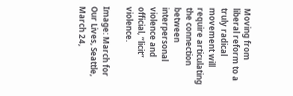Moving from liberal reform to a truly radical movement will require articulating the connection between interpersonal violence and official, “licit” violence.

Image: March for Our Lives, Seattle, March 24,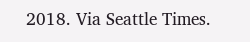2018. Via Seattle Times.